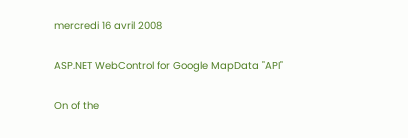mercredi 16 avril 2008

ASP.NET WebControl for Google MapData "API"

On of the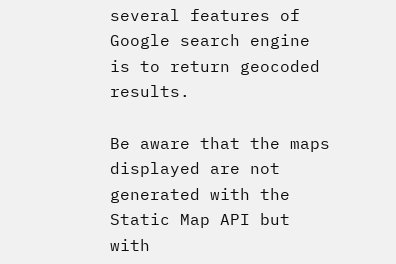several features of Google search engine is to return geocoded results.

Be aware that the maps displayed are not generated with the Static Map API but with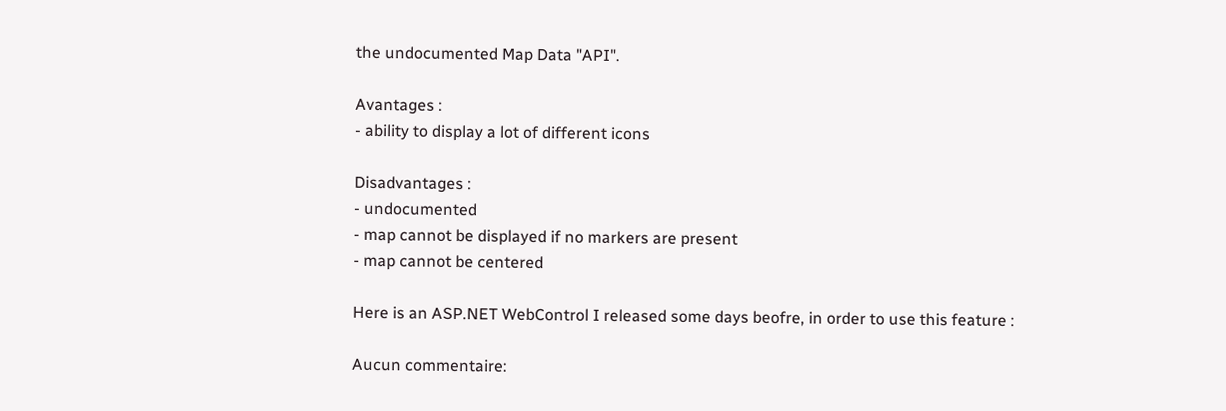the undocumented Map Data "API".

Avantages :
- ability to display a lot of different icons

Disadvantages :
- undocumented
- map cannot be displayed if no markers are present
- map cannot be centered

Here is an ASP.NET WebControl I released some days beofre, in order to use this feature :

Aucun commentaire: